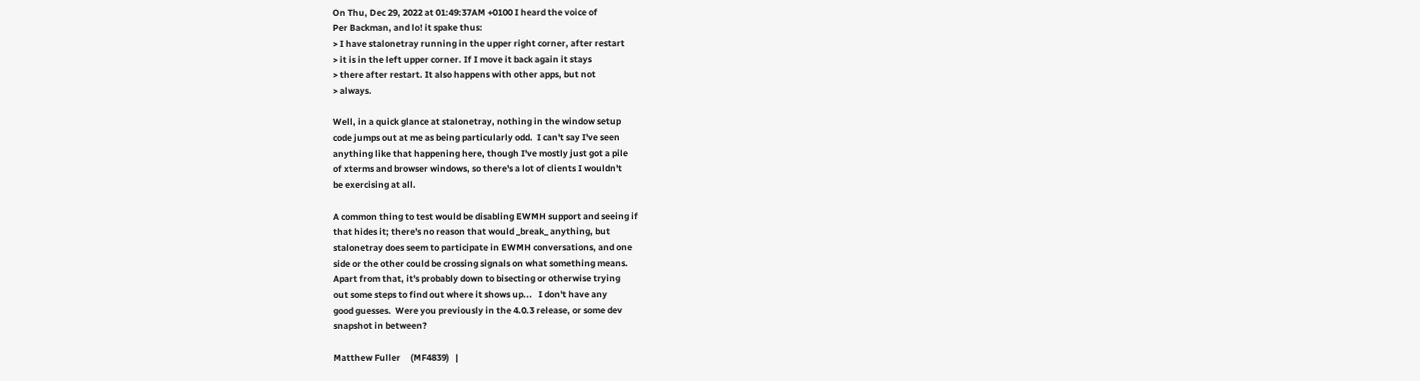On Thu, Dec 29, 2022 at 01:49:37AM +0100 I heard the voice of
Per Backman, and lo! it spake thus:
> I have stalonetray running in the upper right corner, after restart
> it is in the left upper corner. If I move it back again it stays
> there after restart. It also happens with other apps, but not
> always.

Well, in a quick glance at stalonetray, nothing in the window setup
code jumps out at me as being particularly odd.  I can't say I've seen
anything like that happening here, though I've mostly just got a pile
of xterms and browser windows, so there's a lot of clients I wouldn't
be exercising at all.

A common thing to test would be disabling EWMH support and seeing if
that hides it; there's no reason that would _break_ anything, but
stalonetray does seem to participate in EWMH conversations, and one
side or the other could be crossing signals on what something means.
Apart from that, it's probably down to bisecting or otherwise trying
out some steps to find out where it shows up...   I don't have any
good guesses.  Were you previously in the 4.0.3 release, or some dev
snapshot in between?

Matthew Fuller     (MF4839)   |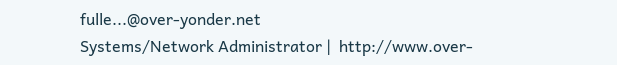fulle...@over-yonder.net
Systems/Network Administrator |  http://www.over-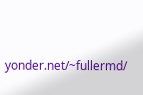yonder.net/~fullermd/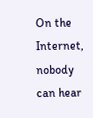On the Internet, nobody can hear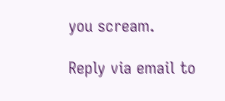you scream.

Reply via email to